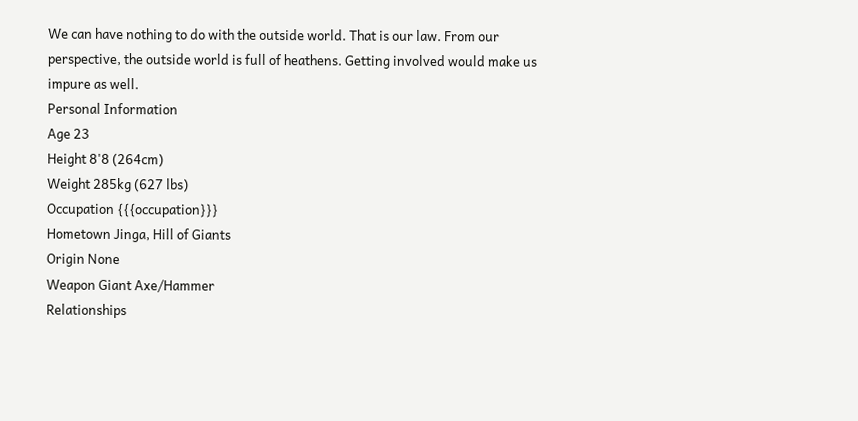We can have nothing to do with the outside world. That is our law. From our perspective, the outside world is full of heathens. Getting involved would make us impure as well.
Personal Information
Age 23
Height 8'8 (264cm)
Weight 285kg (627 lbs)
Occupation {{{occupation}}}
Hometown Jinga, Hill of Giants
Origin None
Weapon Giant Axe/Hammer
Relationships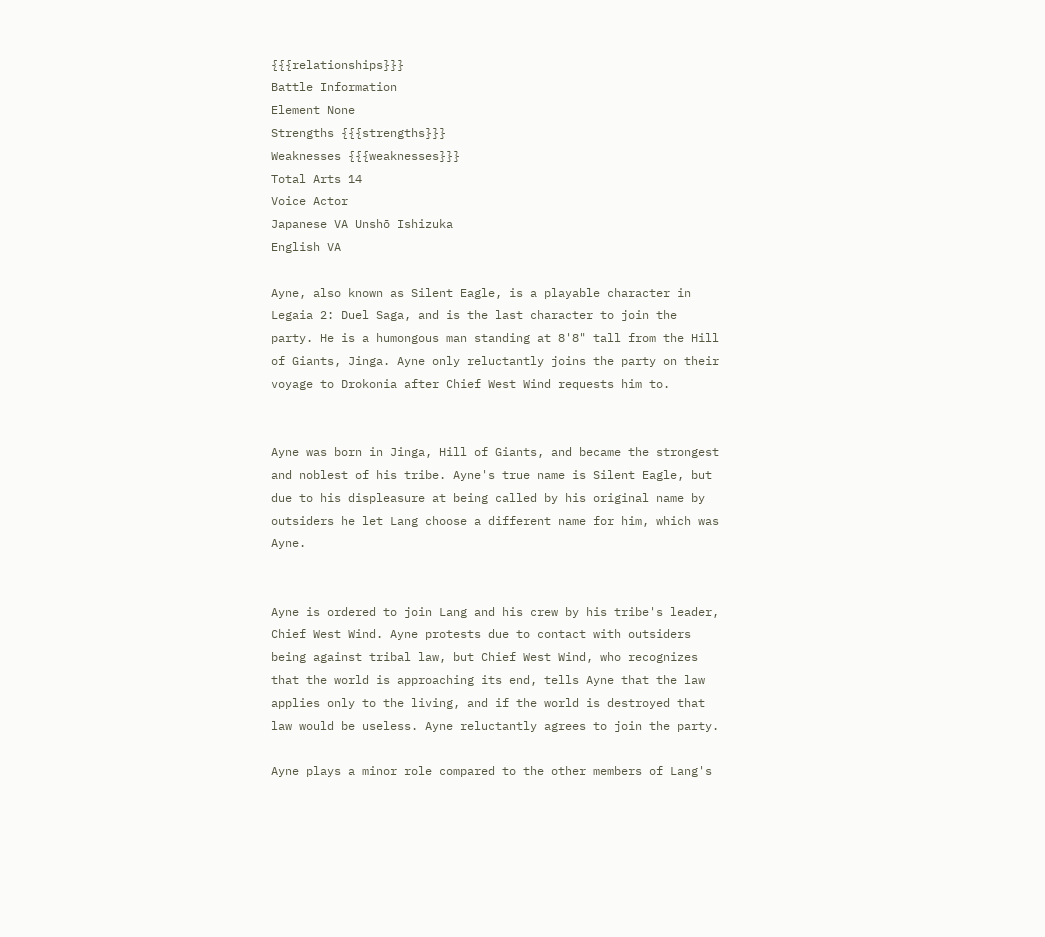{{{relationships}}}
Battle Information
Element None
Strengths {{{strengths}}}
Weaknesses {{{weaknesses}}}
Total Arts 14
Voice Actor
Japanese VA Unshō Ishizuka
English VA

Ayne, also known as Silent Eagle, is a playable character in Legaia 2: Duel Saga, and is the last character to join the party. He is a humongous man standing at 8'8" tall from the Hill of Giants, Jinga. Ayne only reluctantly joins the party on their voyage to Drokonia after Chief West Wind requests him to.


Ayne was born in Jinga, Hill of Giants, and became the strongest and noblest of his tribe. Ayne's true name is Silent Eagle, but due to his displeasure at being called by his original name by outsiders he let Lang choose a different name for him, which was Ayne.


Ayne is ordered to join Lang and his crew by his tribe's leader, Chief West Wind. Ayne protests due to contact with outsiders being against tribal law, but Chief West Wind, who recognizes that the world is approaching its end, tells Ayne that the law applies only to the living, and if the world is destroyed that law would be useless. Ayne reluctantly agrees to join the party.

Ayne plays a minor role compared to the other members of Lang's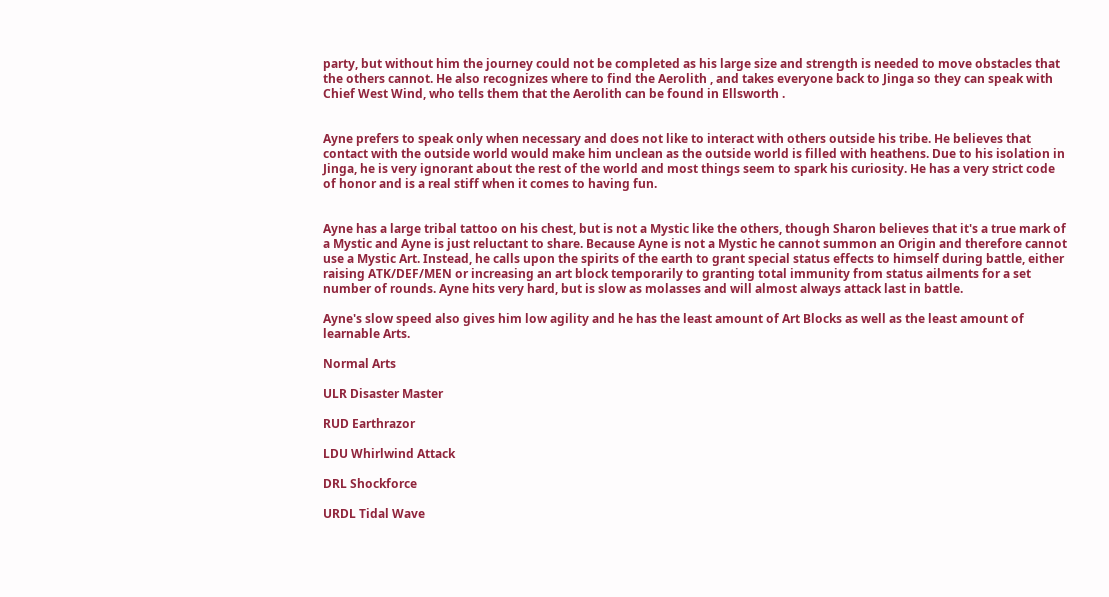party, but without him the journey could not be completed as his large size and strength is needed to move obstacles that the others cannot. He also recognizes where to find the Aerolith , and takes everyone back to Jinga so they can speak with Chief West Wind, who tells them that the Aerolith can be found in Ellsworth .


Ayne prefers to speak only when necessary and does not like to interact with others outside his tribe. He believes that contact with the outside world would make him unclean as the outside world is filled with heathens. Due to his isolation in Jinga, he is very ignorant about the rest of the world and most things seem to spark his curiosity. He has a very strict code of honor and is a real stiff when it comes to having fun.


Ayne has a large tribal tattoo on his chest, but is not a Mystic like the others, though Sharon believes that it's a true mark of a Mystic and Ayne is just reluctant to share. Because Ayne is not a Mystic he cannot summon an Origin and therefore cannot use a Mystic Art. Instead, he calls upon the spirits of the earth to grant special status effects to himself during battle, either raising ATK/DEF/MEN or increasing an art block temporarily to granting total immunity from status ailments for a set number of rounds. Ayne hits very hard, but is slow as molasses and will almost always attack last in battle.

Ayne's slow speed also gives him low agility and he has the least amount of Art Blocks as well as the least amount of learnable Arts.

Normal Arts

ULR Disaster Master

RUD Earthrazor

LDU Whirlwind Attack

DRL Shockforce

URDL Tidal Wave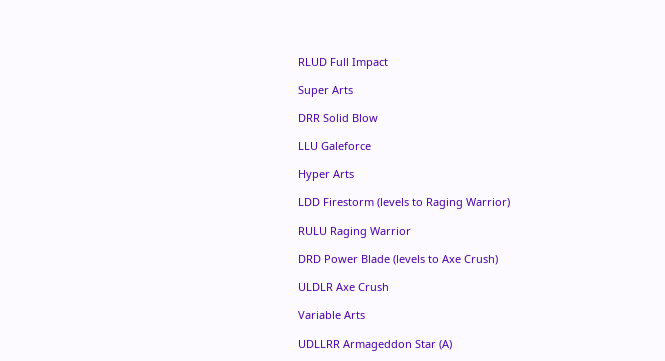RLUD Full Impact

Super Arts

DRR Solid Blow

LLU Galeforce

Hyper Arts

LDD Firestorm (levels to Raging Warrior)

RULU Raging Warrior

DRD Power Blade (levels to Axe Crush)

ULDLR Axe Crush

Variable Arts

UDLLRR Armageddon Star (A)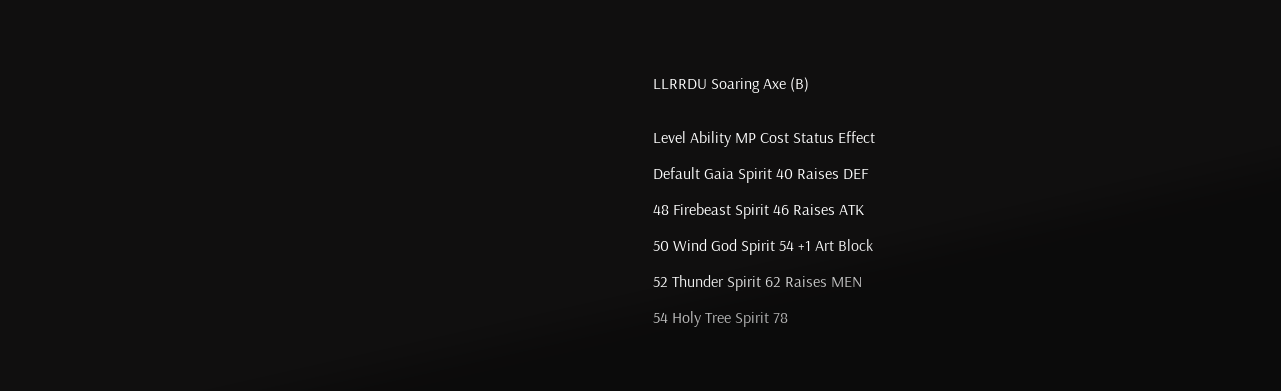LLRRDU Soaring Axe (B)


Level Ability MP Cost Status Effect

Default Gaia Spirit 40 Raises DEF

48 Firebeast Spirit 46 Raises ATK

50 Wind God Spirit 54 +1 Art Block

52 Thunder Spirit 62 Raises MEN

54 Holy Tree Spirit 78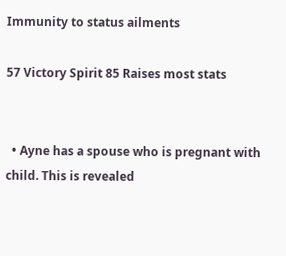Immunity to status ailments

57 Victory Spirit 85 Raises most stats


  • Ayne has a spouse who is pregnant with child. This is revealed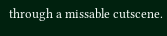through a missable cutscene.